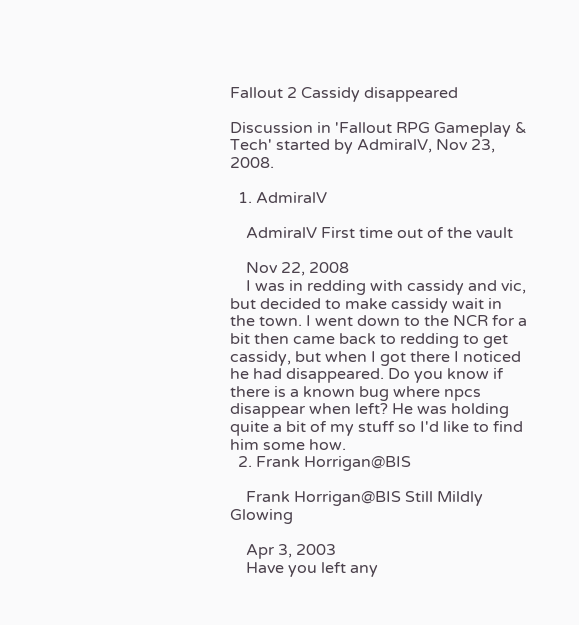Fallout 2 Cassidy disappeared

Discussion in 'Fallout RPG Gameplay & Tech' started by AdmiralV, Nov 23, 2008.

  1. AdmiralV

    AdmiralV First time out of the vault

    Nov 22, 2008
    I was in redding with cassidy and vic, but decided to make cassidy wait in the town. I went down to the NCR for a bit then came back to redding to get cassidy, but when I got there I noticed he had disappeared. Do you know if there is a known bug where npcs disappear when left? He was holding quite a bit of my stuff so I'd like to find him some how.
  2. Frank Horrigan@BIS

    Frank Horrigan@BIS Still Mildly Glowing

    Apr 3, 2003
    Have you left any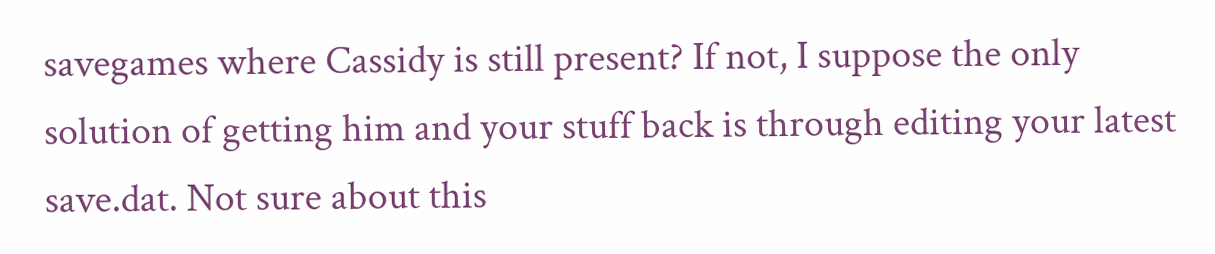savegames where Cassidy is still present? If not, I suppose the only solution of getting him and your stuff back is through editing your latest save.dat. Not sure about this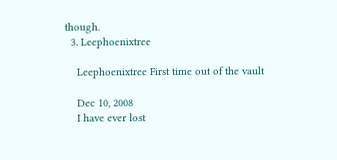though.
  3. Leephoenixtree

    Leephoenixtree First time out of the vault

    Dec 10, 2008
    I have ever lost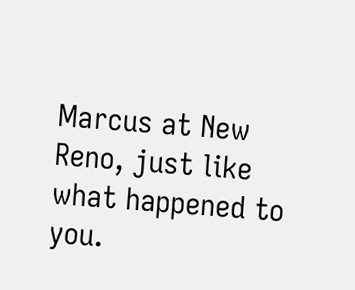Marcus at New Reno, just like what happened to you.